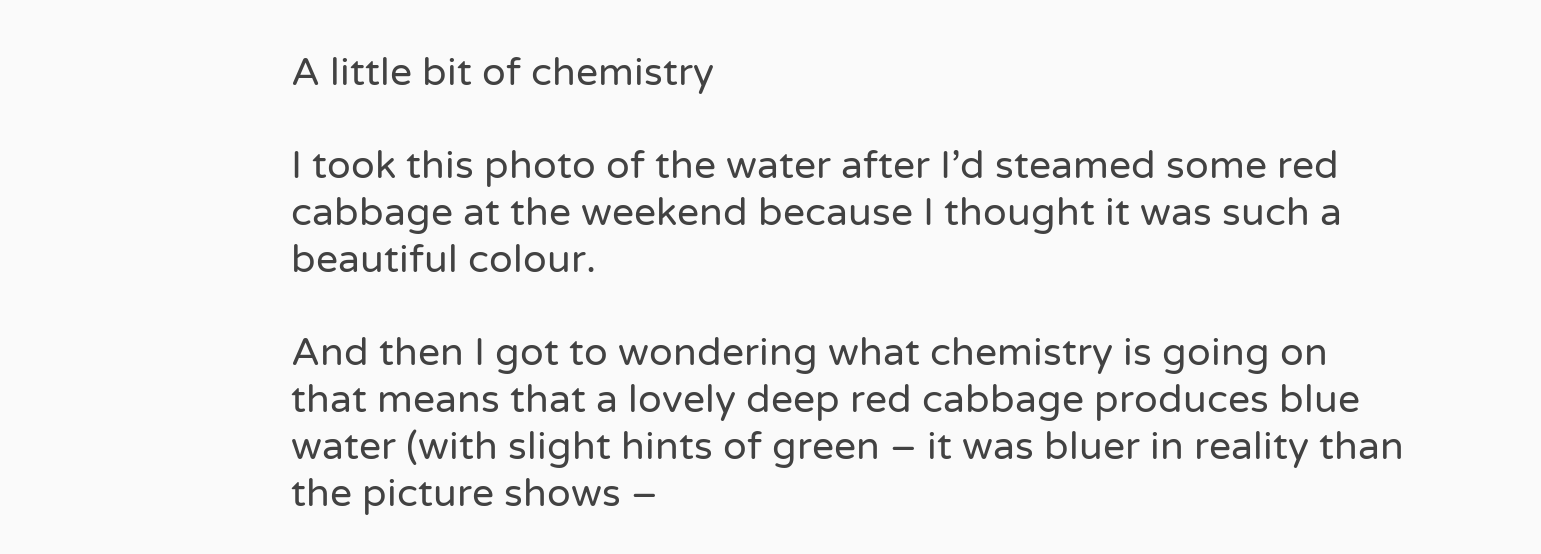A little bit of chemistry

I took this photo of the water after I’d steamed some red cabbage at the weekend because I thought it was such a beautiful colour.

And then I got to wondering what chemistry is going on that means that a lovely deep red cabbage produces blue  water (with slight hints of green – it was bluer in reality than the picture shows –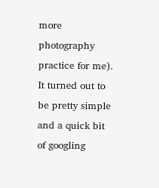more photography practice for me). It turned out to be pretty simple and a quick bit of googling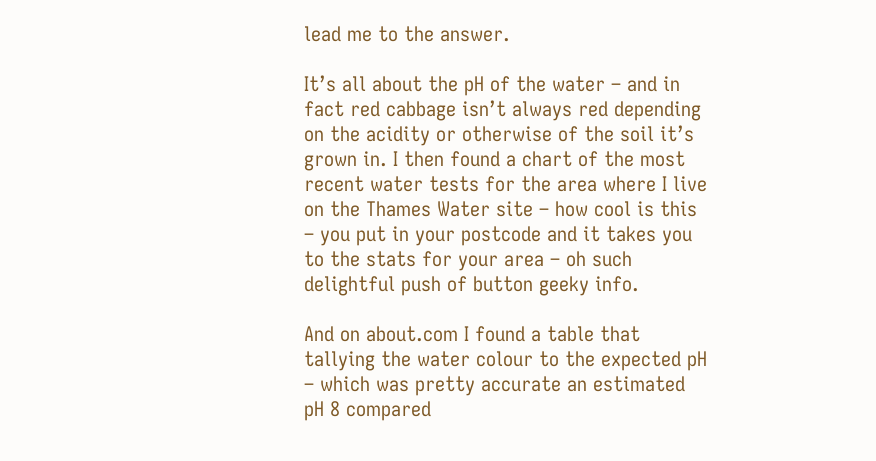lead me to the answer.

It’s all about the pH of the water – and in fact red cabbage isn’t always red depending on the acidity or otherwise of the soil it’s grown in. I then found a chart of the most recent water tests for the area where I live on the Thames Water site – how cool is this – you put in your postcode and it takes you to the stats for your area – oh such delightful push of button geeky info.

And on about.com I found a table that tallying the water colour to the expected pH – which was pretty accurate an estimated pH 8 compared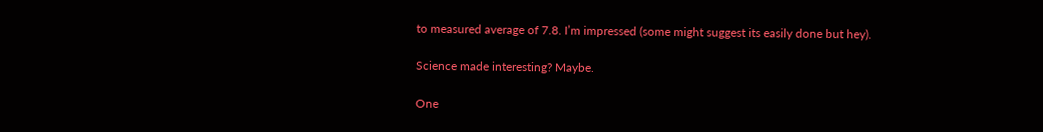to measured average of 7.8. I’m impressed (some might suggest its easily done but hey).

Science made interesting? Maybe.

One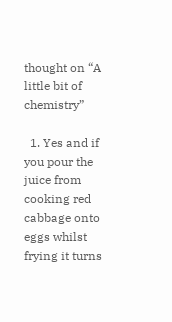thought on “A little bit of chemistry”

  1. Yes and if you pour the juice from cooking red cabbage onto eggs whilst frying it turns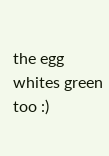the egg whites green too :)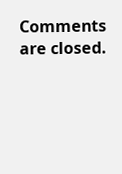Comments are closed.